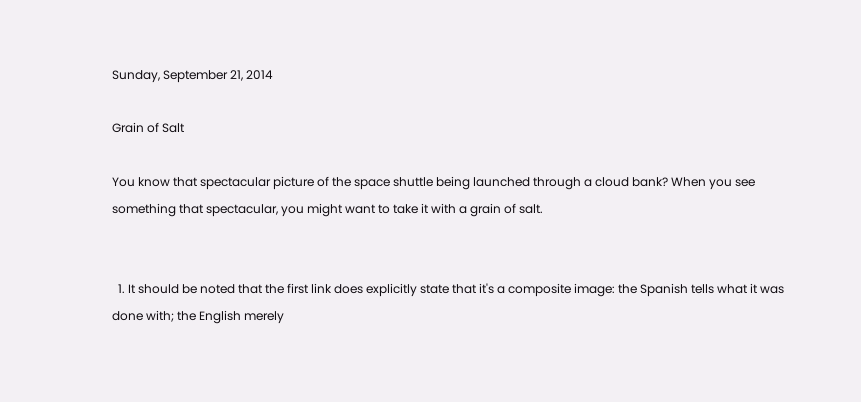Sunday, September 21, 2014

Grain of Salt

You know that spectacular picture of the space shuttle being launched through a cloud bank? When you see something that spectacular, you might want to take it with a grain of salt.


  1. It should be noted that the first link does explicitly state that it's a composite image: the Spanish tells what it was done with; the English merely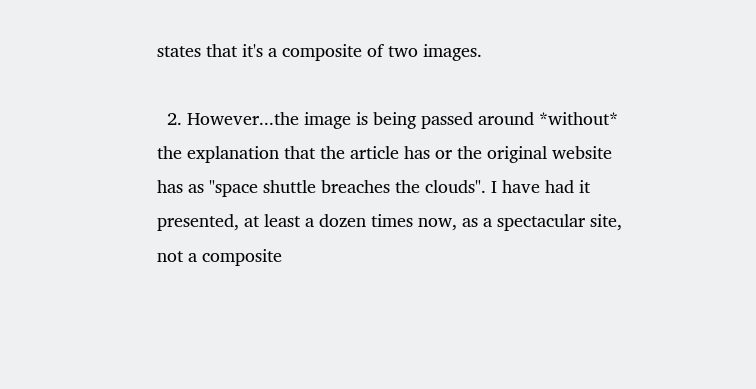states that it's a composite of two images.

  2. However...the image is being passed around *without* the explanation that the article has or the original website has as "space shuttle breaches the clouds". I have had it presented, at least a dozen times now, as a spectacular site, not a composite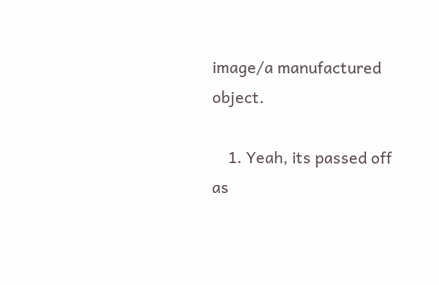image/a manufactured object.

    1. Yeah, its passed off as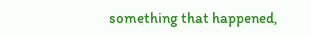something that happened,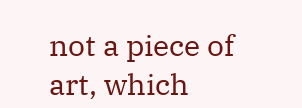not a piece of art, which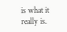is what it really is.